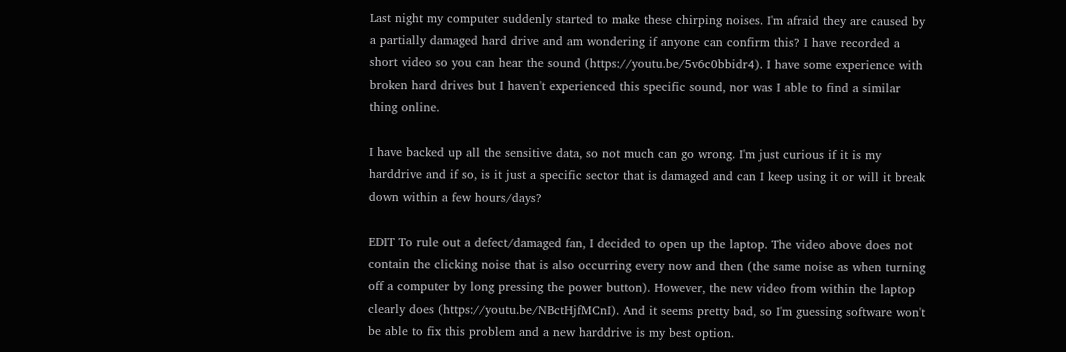Last night my computer suddenly started to make these chirping noises. I'm afraid they are caused by a partially damaged hard drive and am wondering if anyone can confirm this? I have recorded a short video so you can hear the sound (https://youtu.be/5v6c0bbidr4). I have some experience with broken hard drives but I haven't experienced this specific sound, nor was I able to find a similar thing online.

I have backed up all the sensitive data, so not much can go wrong. I'm just curious if it is my harddrive and if so, is it just a specific sector that is damaged and can I keep using it or will it break down within a few hours/days?

EDIT To rule out a defect/damaged fan, I decided to open up the laptop. The video above does not contain the clicking noise that is also occurring every now and then (the same noise as when turning off a computer by long pressing the power button). However, the new video from within the laptop clearly does (https://youtu.be/NBctHjfMCnI). And it seems pretty bad, so I'm guessing software won't be able to fix this problem and a new harddrive is my best option.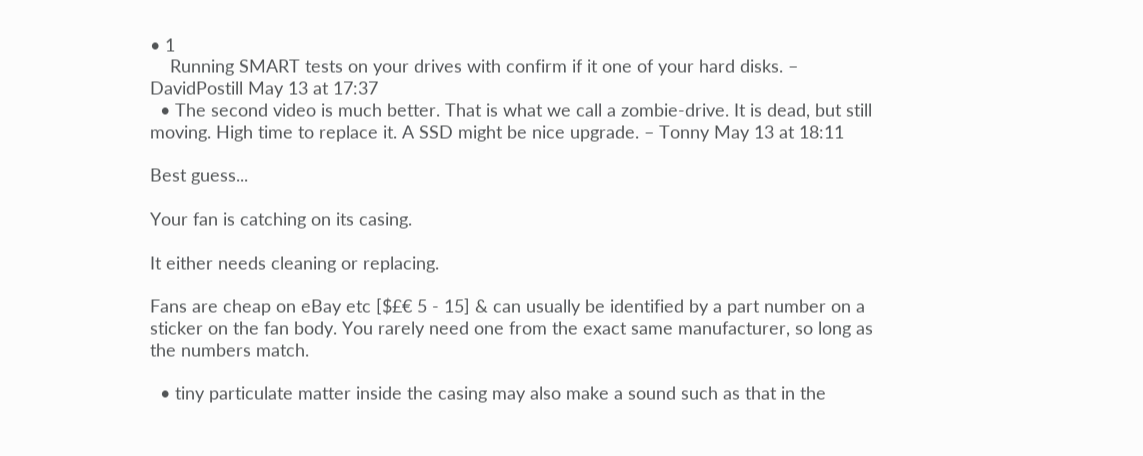• 1
    Running SMART tests on your drives with confirm if it one of your hard disks. – DavidPostill May 13 at 17:37
  • The second video is much better. That is what we call a zombie-drive. It is dead, but still moving. High time to replace it. A SSD might be nice upgrade. – Tonny May 13 at 18:11

Best guess...

Your fan is catching on its casing.

It either needs cleaning or replacing.

Fans are cheap on eBay etc [$£€ 5 - 15] & can usually be identified by a part number on a sticker on the fan body. You rarely need one from the exact same manufacturer, so long as the numbers match.

  • tiny particulate matter inside the casing may also make a sound such as that in the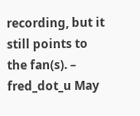recording, but it still points to the fan(s). – fred_dot_u May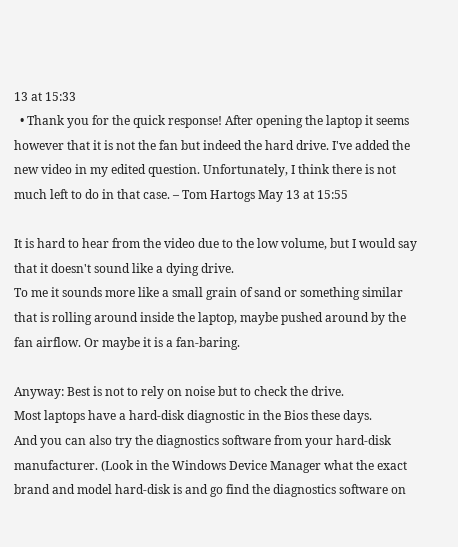13 at 15:33
  • Thank you for the quick response! After opening the laptop it seems however that it is not the fan but indeed the hard drive. I've added the new video in my edited question. Unfortunately, I think there is not much left to do in that case. – Tom Hartogs May 13 at 15:55

It is hard to hear from the video due to the low volume, but I would say that it doesn't sound like a dying drive.
To me it sounds more like a small grain of sand or something similar that is rolling around inside the laptop, maybe pushed around by the fan airflow. Or maybe it is a fan-baring.

Anyway: Best is not to rely on noise but to check the drive.
Most laptops have a hard-disk diagnostic in the Bios these days.
And you can also try the diagnostics software from your hard-disk manufacturer. (Look in the Windows Device Manager what the exact brand and model hard-disk is and go find the diagnostics software on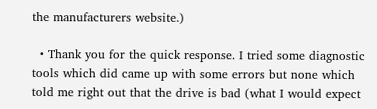the manufacturers website.)

  • Thank you for the quick response. I tried some diagnostic tools which did came up with some errors but none which told me right out that the drive is bad (what I would expect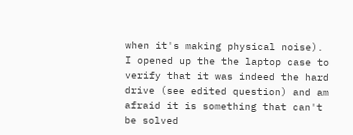when it's making physical noise). I opened up the the laptop case to verify that it was indeed the hard drive (see edited question) and am afraid it is something that can't be solved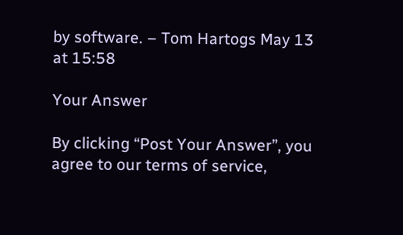by software. – Tom Hartogs May 13 at 15:58

Your Answer

By clicking “Post Your Answer”, you agree to our terms of service,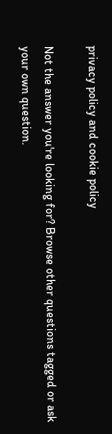privacy policy and cookie policy

Not the answer you're looking for? Browse other questions tagged or ask your own question.